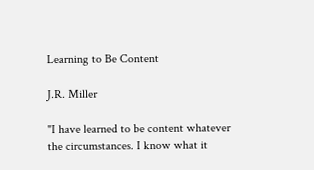Learning to Be Content

J.R. Miller

"I have learned to be content whatever the circumstances. I know what it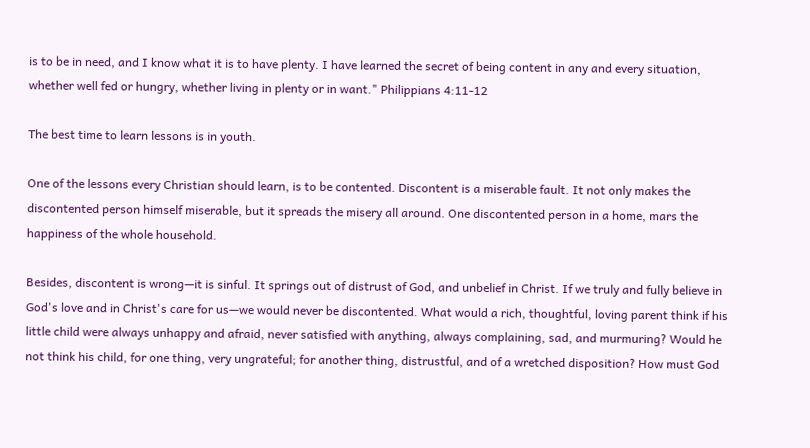is to be in need, and I know what it is to have plenty. I have learned the secret of being content in any and every situation, whether well fed or hungry, whether living in plenty or in want." Philippians 4:11-12

The best time to learn lessons is in youth.

One of the lessons every Christian should learn, is to be contented. Discontent is a miserable fault. It not only makes the discontented person himself miserable, but it spreads the misery all around. One discontented person in a home, mars the happiness of the whole household.

Besides, discontent is wrong—it is sinful. It springs out of distrust of God, and unbelief in Christ. If we truly and fully believe in God's love and in Christ's care for us—we would never be discontented. What would a rich, thoughtful, loving parent think if his little child were always unhappy and afraid, never satisfied with anything, always complaining, sad, and murmuring? Would he not think his child, for one thing, very ungrateful; for another thing, distrustful, and of a wretched disposition? How must God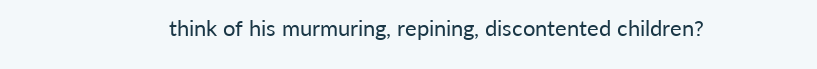think of his murmuring, repining, discontented children?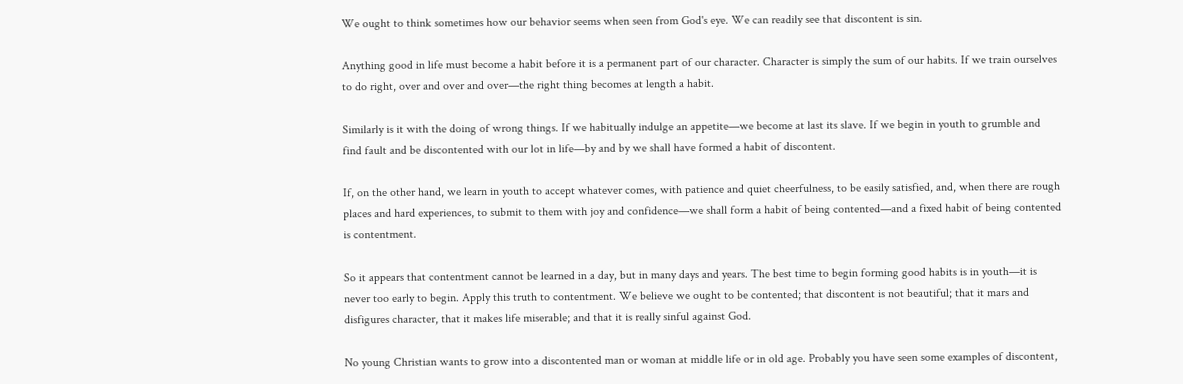We ought to think sometimes how our behavior seems when seen from God's eye. We can readily see that discontent is sin.

Anything good in life must become a habit before it is a permanent part of our character. Character is simply the sum of our habits. If we train ourselves to do right, over and over and over—the right thing becomes at length a habit.

Similarly is it with the doing of wrong things. If we habitually indulge an appetite—we become at last its slave. If we begin in youth to grumble and find fault and be discontented with our lot in life—by and by we shall have formed a habit of discontent.

If, on the other hand, we learn in youth to accept whatever comes, with patience and quiet cheerfulness, to be easily satisfied, and, when there are rough places and hard experiences, to submit to them with joy and confidence—we shall form a habit of being contented—and a fixed habit of being contented is contentment.

So it appears that contentment cannot be learned in a day, but in many days and years. The best time to begin forming good habits is in youth—it is never too early to begin. Apply this truth to contentment. We believe we ought to be contented; that discontent is not beautiful; that it mars and disfigures character, that it makes life miserable; and that it is really sinful against God.

No young Christian wants to grow into a discontented man or woman at middle life or in old age. Probably you have seen some examples of discontent,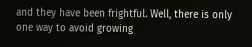and they have been frightful. Well, there is only one way to avoid growing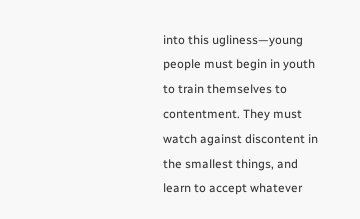into this ugliness—young people must begin in youth to train themselves to contentment. They must watch against discontent in the smallest things, and learn to accept whatever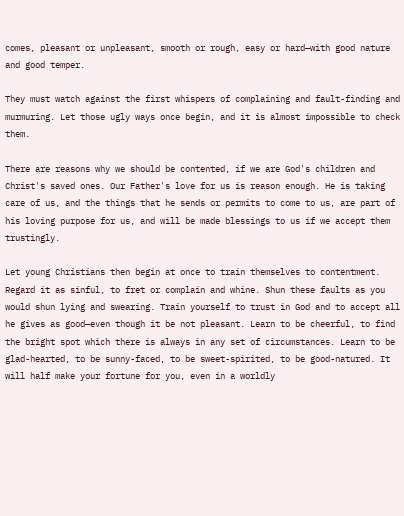comes, pleasant or unpleasant, smooth or rough, easy or hard—with good nature and good temper.

They must watch against the first whispers of complaining and fault-finding and murmuring. Let those ugly ways once begin, and it is almost impossible to check them.

There are reasons why we should be contented, if we are God's children and Christ's saved ones. Our Father's love for us is reason enough. He is taking care of us, and the things that he sends or permits to come to us, are part of his loving purpose for us, and will be made blessings to us if we accept them trustingly.

Let young Christians then begin at once to train themselves to contentment. Regard it as sinful, to fret or complain and whine. Shun these faults as you would shun lying and swearing. Train yourself to trust in God and to accept all he gives as good—even though it be not pleasant. Learn to be cheerful, to find the bright spot which there is always in any set of circumstances. Learn to be glad-hearted, to be sunny-faced, to be sweet-spirited, to be good-natured. It will half make your fortune for you, even in a worldly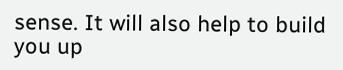sense. It will also help to build you up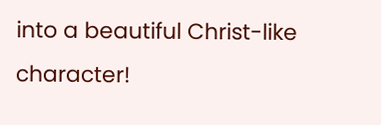into a beautiful Christ-like character!